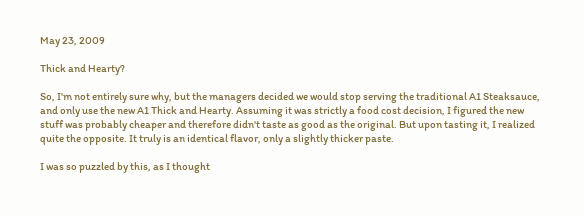May 23, 2009

Thick and Hearty?

So, I'm not entirely sure why, but the managers decided we would stop serving the traditional A1 Steaksauce, and only use the new A1 Thick and Hearty. Assuming it was strictly a food cost decision, I figured the new stuff was probably cheaper and therefore didn't taste as good as the original. But upon tasting it, I realized quite the opposite. It truly is an identical flavor, only a slightly thicker paste.

I was so puzzled by this, as I thought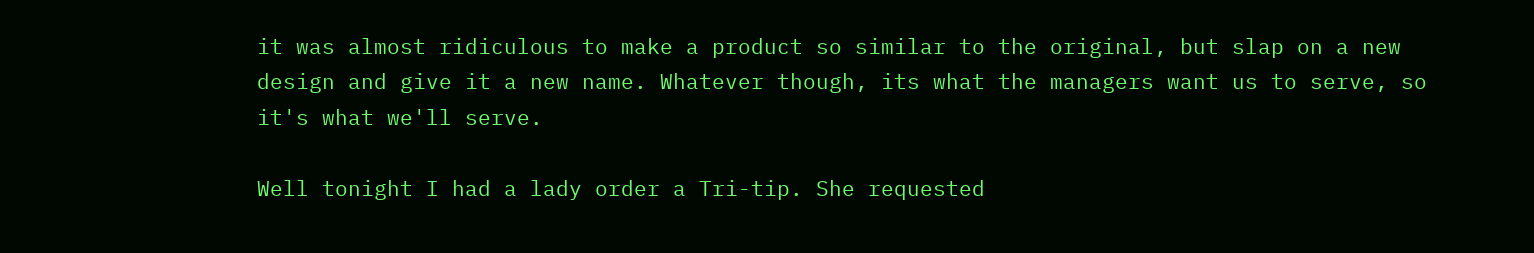it was almost ridiculous to make a product so similar to the original, but slap on a new design and give it a new name. Whatever though, its what the managers want us to serve, so it's what we'll serve.

Well tonight I had a lady order a Tri-tip. She requested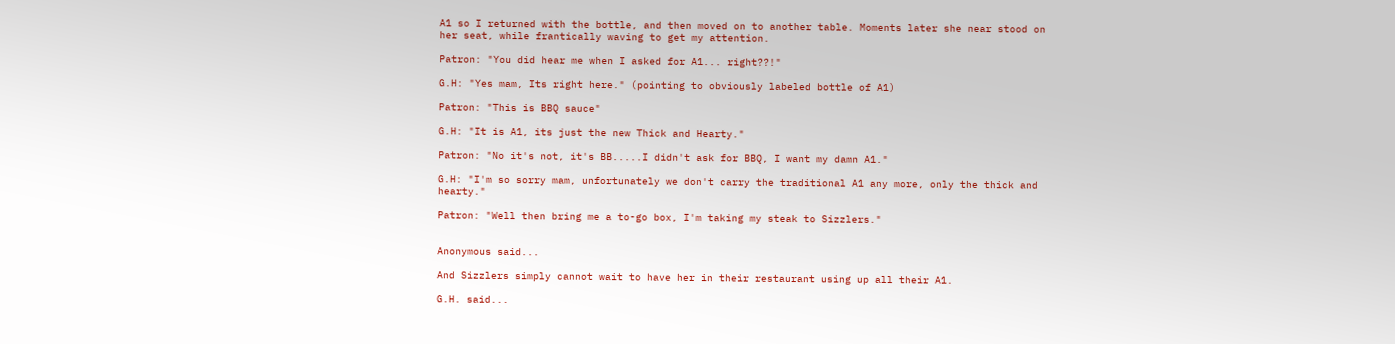A1 so I returned with the bottle, and then moved on to another table. Moments later she near stood on her seat, while frantically waving to get my attention.

Patron: "You did hear me when I asked for A1... right??!"

G.H: "Yes mam, Its right here." (pointing to obviously labeled bottle of A1)

Patron: "This is BBQ sauce"

G.H: "It is A1, its just the new Thick and Hearty."

Patron: "No it's not, it's BB.....I didn't ask for BBQ, I want my damn A1."

G.H: "I'm so sorry mam, unfortunately we don't carry the traditional A1 any more, only the thick and hearty."

Patron: "Well then bring me a to-go box, I'm taking my steak to Sizzlers."


Anonymous said...

And Sizzlers simply cannot wait to have her in their restaurant using up all their A1.

G.H. said...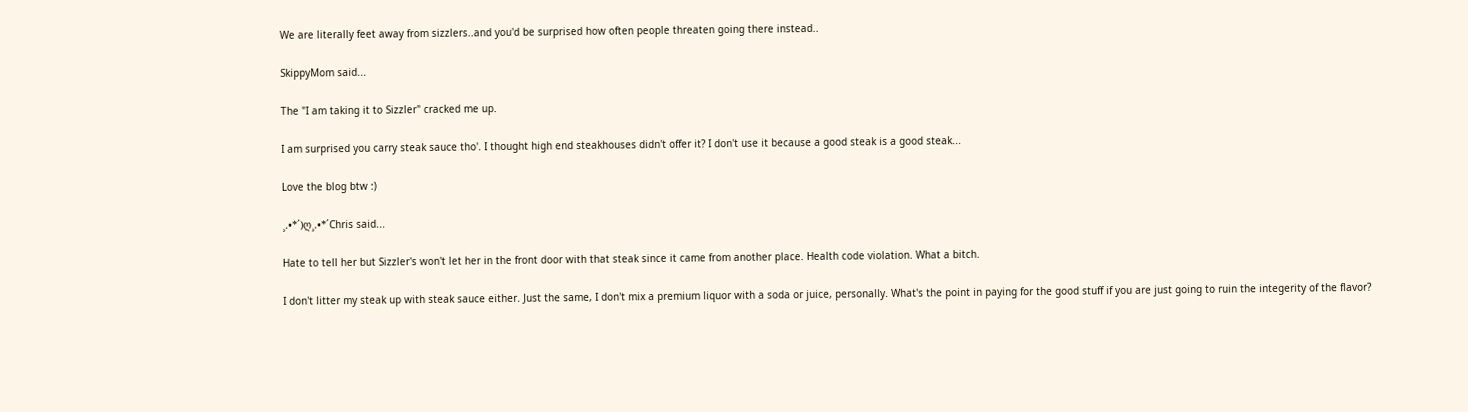We are literally feet away from sizzlers..and you'd be surprised how often people threaten going there instead..

SkippyMom said...

The "I am taking it to Sizzler" cracked me up.

I am surprised you carry steak sauce tho'. I thought high end steakhouses didn't offer it? I don't use it because a good steak is a good steak...

Love the blog btw :)

¸.•*´)ღ¸.•*´Chris said...

Hate to tell her but Sizzler's won't let her in the front door with that steak since it came from another place. Health code violation. What a bitch.

I don't litter my steak up with steak sauce either. Just the same, I don't mix a premium liquor with a soda or juice, personally. What's the point in paying for the good stuff if you are just going to ruin the integerity of the flavor?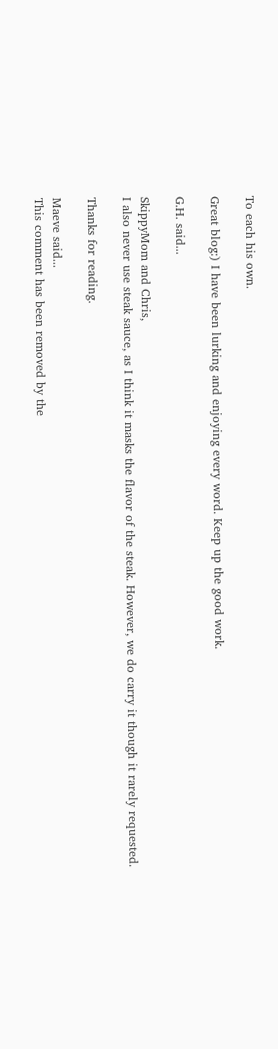To each his own.

Great blog:) I have been lurking and enjoying every word. Keep up the good work.

G.H. said...

SkippyMom and Chris,
I also never use steak sauce, as I think it masks the flavor of the steak. However, we do carry it though it rarely requested.

Thanks for reading.

Maeve said...
This comment has been removed by the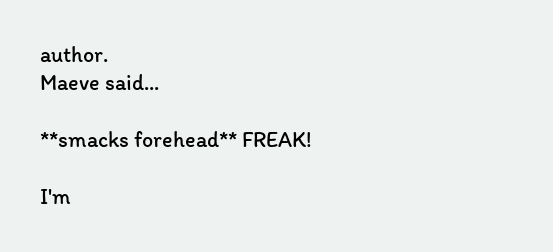author.
Maeve said...

**smacks forehead** FREAK!

I'm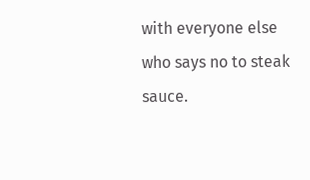with everyone else who says no to steak sauce.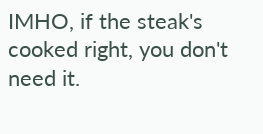IMHO, if the steak's cooked right, you don't need it.